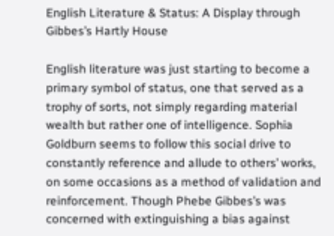English Literature & Status: A Display through Gibbes’s Hartly House

English literature was just starting to become a primary symbol of status, one that served as a trophy of sorts, not simply regarding material wealth but rather one of intelligence. Sophia Goldburn seems to follow this social drive to constantly reference and allude to others’ works, on some occasions as a method of validation and reinforcement. Though Phebe Gibbes’s was concerned with extinguishing a bias against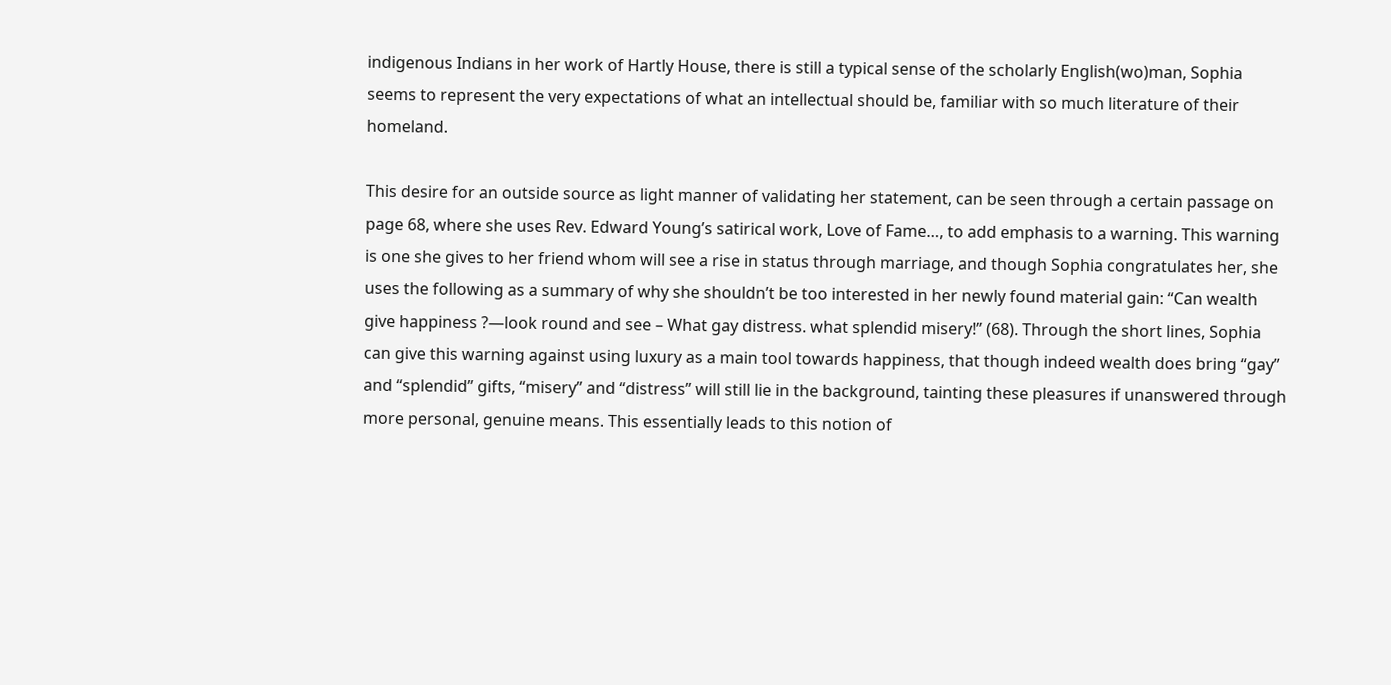indigenous Indians in her work of Hartly House, there is still a typical sense of the scholarly English(wo)man, Sophia seems to represent the very expectations of what an intellectual should be, familiar with so much literature of their homeland.

This desire for an outside source as light manner of validating her statement, can be seen through a certain passage on page 68, where she uses Rev. Edward Young’s satirical work, Love of Fame…, to add emphasis to a warning. This warning is one she gives to her friend whom will see a rise in status through marriage, and though Sophia congratulates her, she uses the following as a summary of why she shouldn’t be too interested in her newly found material gain: “Can wealth give happiness ?—look round and see – What gay distress. what splendid misery!” (68). Through the short lines, Sophia can give this warning against using luxury as a main tool towards happiness, that though indeed wealth does bring “gay” and “splendid” gifts, “misery” and “distress” will still lie in the background, tainting these pleasures if unanswered through more personal, genuine means. This essentially leads to this notion of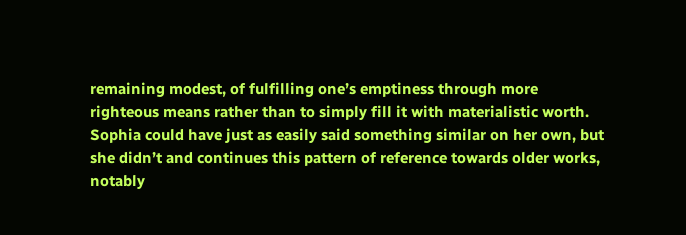remaining modest, of fulfilling one’s emptiness through more righteous means rather than to simply fill it with materialistic worth. Sophia could have just as easily said something similar on her own, but she didn’t and continues this pattern of reference towards older works, notably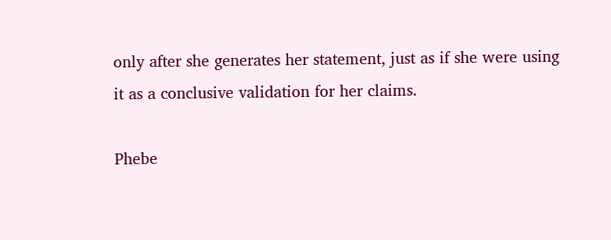only after she generates her statement, just as if she were using it as a conclusive validation for her claims.

Phebe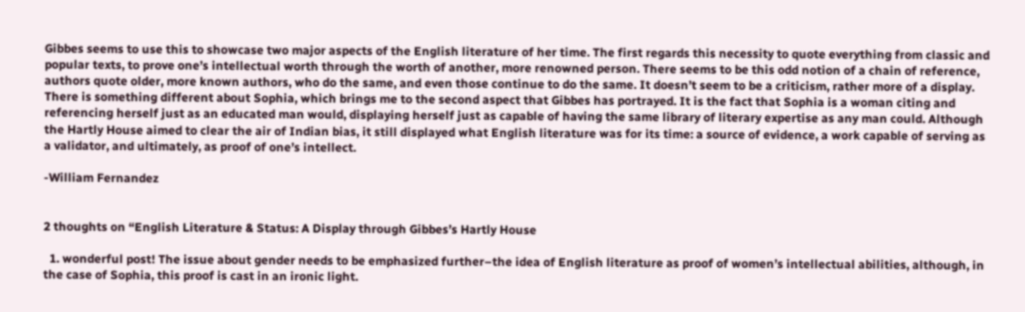Gibbes seems to use this to showcase two major aspects of the English literature of her time. The first regards this necessity to quote everything from classic and popular texts, to prove one’s intellectual worth through the worth of another, more renowned person. There seems to be this odd notion of a chain of reference, authors quote older, more known authors, who do the same, and even those continue to do the same. It doesn’t seem to be a criticism, rather more of a display. There is something different about Sophia, which brings me to the second aspect that Gibbes has portrayed. It is the fact that Sophia is a woman citing and referencing herself just as an educated man would, displaying herself just as capable of having the same library of literary expertise as any man could. Although the Hartly House aimed to clear the air of Indian bias, it still displayed what English literature was for its time: a source of evidence, a work capable of serving as a validator, and ultimately, as proof of one’s intellect.

-William Fernandez


2 thoughts on “English Literature & Status: A Display through Gibbes’s Hartly House

  1. wonderful post! The issue about gender needs to be emphasized further–the idea of English literature as proof of women’s intellectual abilities, although, in the case of Sophia, this proof is cast in an ironic light.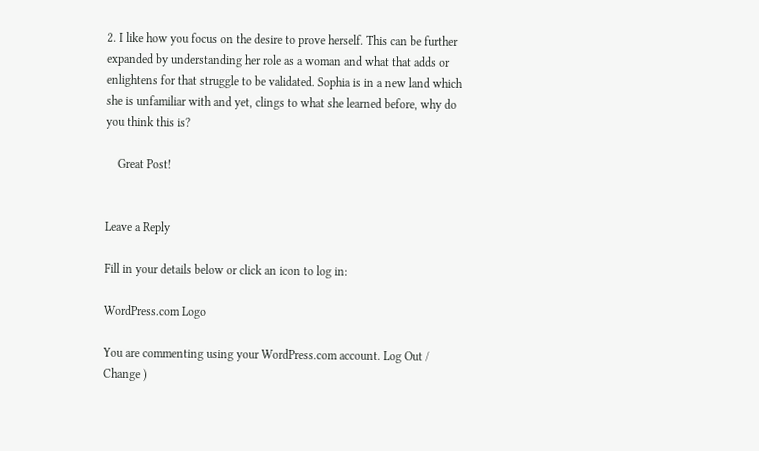2. I like how you focus on the desire to prove herself. This can be further expanded by understanding her role as a woman and what that adds or enlightens for that struggle to be validated. Sophia is in a new land which she is unfamiliar with and yet, clings to what she learned before, why do you think this is?

    Great Post!


Leave a Reply

Fill in your details below or click an icon to log in:

WordPress.com Logo

You are commenting using your WordPress.com account. Log Out / Change )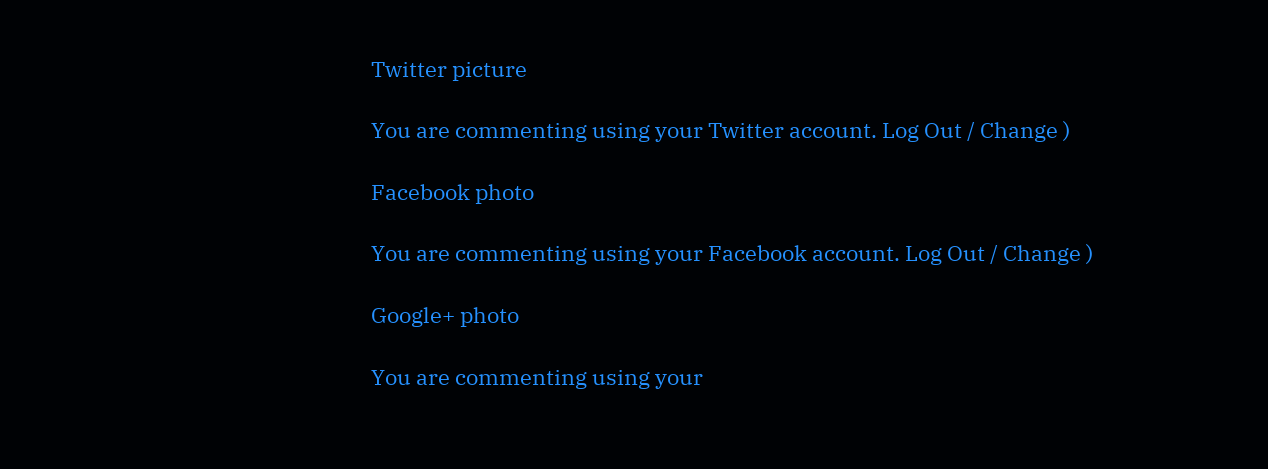Twitter picture

You are commenting using your Twitter account. Log Out / Change )

Facebook photo

You are commenting using your Facebook account. Log Out / Change )

Google+ photo

You are commenting using your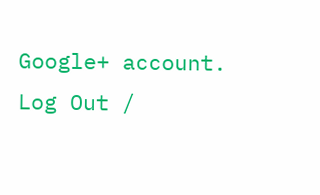Google+ account. Log Out /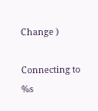Change )

Connecting to %s